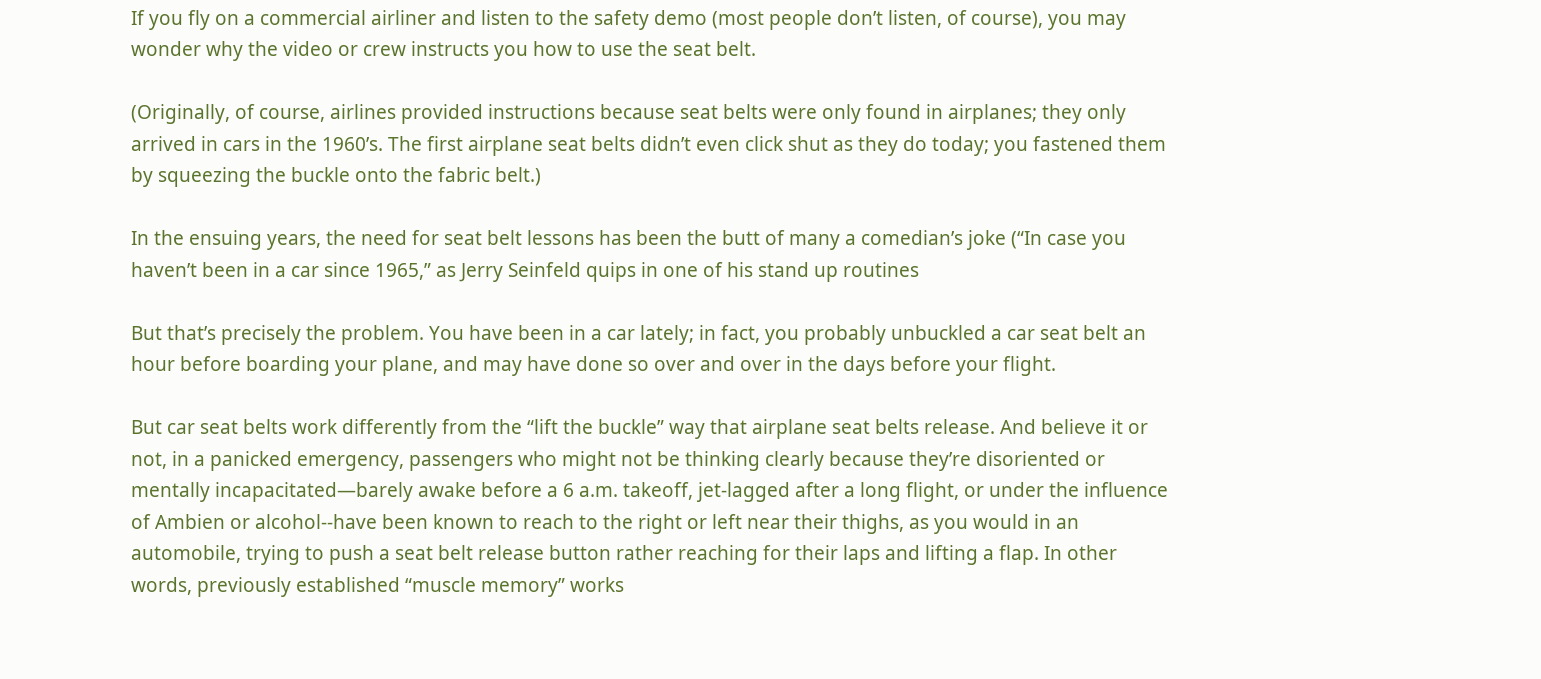If you fly on a commercial airliner and listen to the safety demo (most people don’t listen, of course), you may wonder why the video or crew instructs you how to use the seat belt.

(Originally, of course, airlines provided instructions because seat belts were only found in airplanes; they only arrived in cars in the 1960’s. The first airplane seat belts didn’t even click shut as they do today; you fastened them by squeezing the buckle onto the fabric belt.)

In the ensuing years, the need for seat belt lessons has been the butt of many a comedian’s joke (“In case you haven’t been in a car since 1965,” as Jerry Seinfeld quips in one of his stand up routines

But that’s precisely the problem. You have been in a car lately; in fact, you probably unbuckled a car seat belt an hour before boarding your plane, and may have done so over and over in the days before your flight.

But car seat belts work differently from the “lift the buckle” way that airplane seat belts release. And believe it or not, in a panicked emergency, passengers who might not be thinking clearly because they’re disoriented or mentally incapacitated—barely awake before a 6 a.m. takeoff, jet-lagged after a long flight, or under the influence of Ambien or alcohol--have been known to reach to the right or left near their thighs, as you would in an automobile, trying to push a seat belt release button rather reaching for their laps and lifting a flap. In other words, previously established “muscle memory” works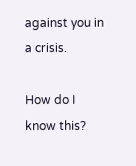against you in a crisis.

How do I know this?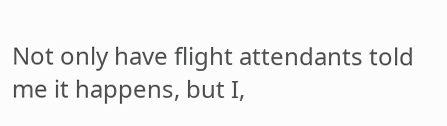Not only have flight attendants told me it happens, but I,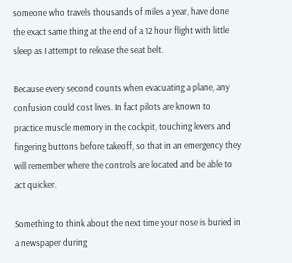someone who travels thousands of miles a year, have done the exact same thing at the end of a 12 hour flight with little sleep as I attempt to release the seat belt.

Because every second counts when evacuating a plane, any confusion could cost lives. In fact pilots are known to practice muscle memory in the cockpit, touching levers and fingering buttons before takeoff, so that in an emergency they will remember where the controls are located and be able to act quicker.

Something to think about the next time your nose is buried in a newspaper during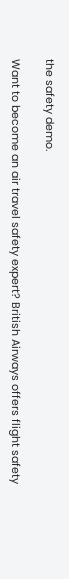the safety demo.

Want to become an air travel safety expert? British Airways offers flight safety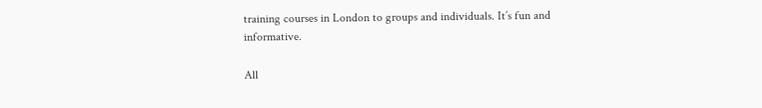training courses in London to groups and individuals. It’s fun and informative.

All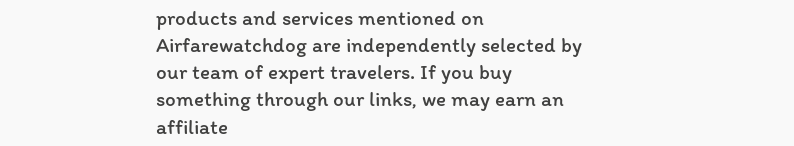products and services mentioned on Airfarewatchdog are independently selected by our team of expert travelers. If you buy something through our links, we may earn an affiliate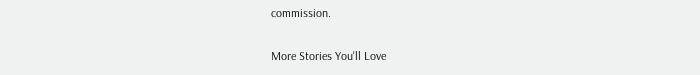commission.

More Stories You'll Love